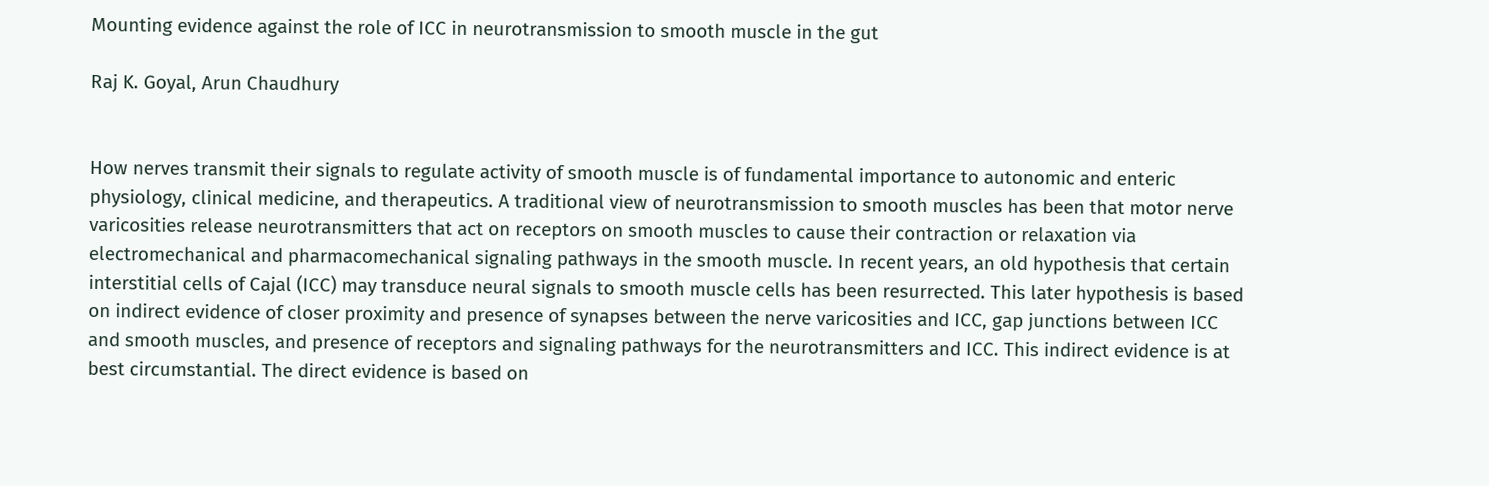Mounting evidence against the role of ICC in neurotransmission to smooth muscle in the gut

Raj K. Goyal, Arun Chaudhury


How nerves transmit their signals to regulate activity of smooth muscle is of fundamental importance to autonomic and enteric physiology, clinical medicine, and therapeutics. A traditional view of neurotransmission to smooth muscles has been that motor nerve varicosities release neurotransmitters that act on receptors on smooth muscles to cause their contraction or relaxation via electromechanical and pharmacomechanical signaling pathways in the smooth muscle. In recent years, an old hypothesis that certain interstitial cells of Cajal (ICC) may transduce neural signals to smooth muscle cells has been resurrected. This later hypothesis is based on indirect evidence of closer proximity and presence of synapses between the nerve varicosities and ICC, gap junctions between ICC and smooth muscles, and presence of receptors and signaling pathways for the neurotransmitters and ICC. This indirect evidence is at best circumstantial. The direct evidence is based on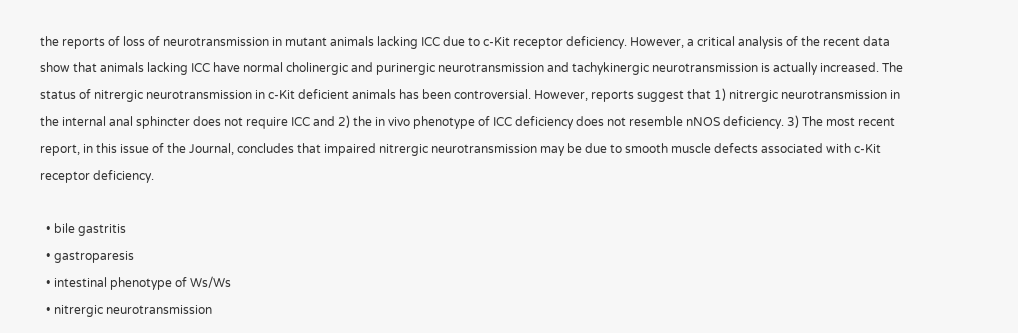the reports of loss of neurotransmission in mutant animals lacking ICC due to c-Kit receptor deficiency. However, a critical analysis of the recent data show that animals lacking ICC have normal cholinergic and purinergic neurotransmission and tachykinergic neurotransmission is actually increased. The status of nitrergic neurotransmission in c-Kit deficient animals has been controversial. However, reports suggest that 1) nitrergic neurotransmission in the internal anal sphincter does not require ICC and 2) the in vivo phenotype of ICC deficiency does not resemble nNOS deficiency. 3) The most recent report, in this issue of the Journal, concludes that impaired nitrergic neurotransmission may be due to smooth muscle defects associated with c-Kit receptor deficiency.

  • bile gastritis
  • gastroparesis
  • intestinal phenotype of Ws/Ws
  • nitrergic neurotransmission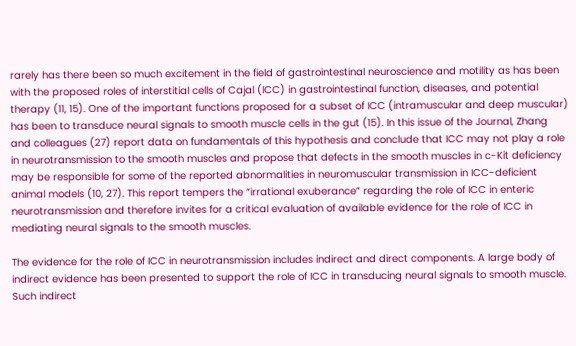rarely has there been so much excitement in the field of gastrointestinal neuroscience and motility as has been with the proposed roles of interstitial cells of Cajal (ICC) in gastrointestinal function, diseases, and potential therapy (11, 15). One of the important functions proposed for a subset of ICC (intramuscular and deep muscular) has been to transduce neural signals to smooth muscle cells in the gut (15). In this issue of the Journal, Zhang and colleagues (27) report data on fundamentals of this hypothesis and conclude that ICC may not play a role in neurotransmission to the smooth muscles and propose that defects in the smooth muscles in c-Kit deficiency may be responsible for some of the reported abnormalities in neuromuscular transmission in ICC-deficient animal models (10, 27). This report tempers the “irrational exuberance” regarding the role of ICC in enteric neurotransmission and therefore invites for a critical evaluation of available evidence for the role of ICC in mediating neural signals to the smooth muscles.

The evidence for the role of ICC in neurotransmission includes indirect and direct components. A large body of indirect evidence has been presented to support the role of ICC in transducing neural signals to smooth muscle. Such indirect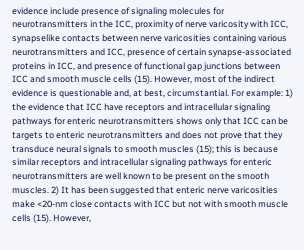evidence include presence of signaling molecules for neurotransmitters in the ICC, proximity of nerve varicosity with ICC, synapselike contacts between nerve varicosities containing various neurotransmitters and ICC, presence of certain synapse-associated proteins in ICC, and presence of functional gap junctions between ICC and smooth muscle cells (15). However, most of the indirect evidence is questionable and, at best, circumstantial. For example: 1) the evidence that ICC have receptors and intracellular signaling pathways for enteric neurotransmitters shows only that ICC can be targets to enteric neurotransmitters and does not prove that they transduce neural signals to smooth muscles (15); this is because similar receptors and intracellular signaling pathways for enteric neurotransmitters are well known to be present on the smooth muscles. 2) It has been suggested that enteric nerve varicosities make <20-nm close contacts with ICC but not with smooth muscle cells (15). However,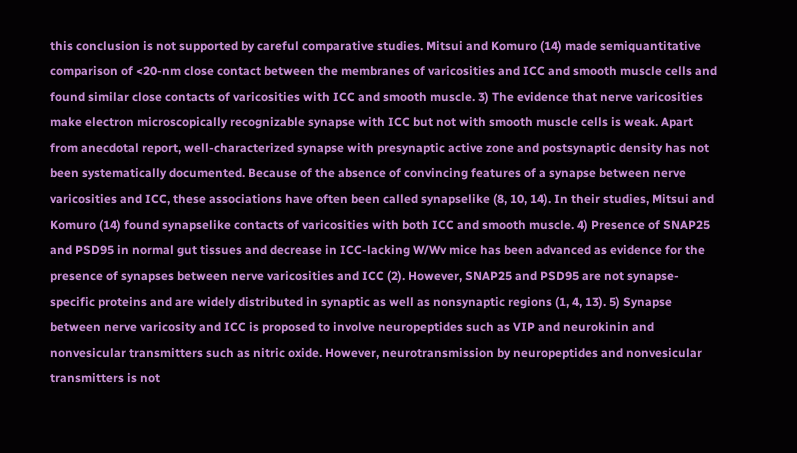this conclusion is not supported by careful comparative studies. Mitsui and Komuro (14) made semiquantitative comparison of <20-nm close contact between the membranes of varicosities and ICC and smooth muscle cells and found similar close contacts of varicosities with ICC and smooth muscle. 3) The evidence that nerve varicosities make electron microscopically recognizable synapse with ICC but not with smooth muscle cells is weak. Apart from anecdotal report, well-characterized synapse with presynaptic active zone and postsynaptic density has not been systematically documented. Because of the absence of convincing features of a synapse between nerve varicosities and ICC, these associations have often been called synapselike (8, 10, 14). In their studies, Mitsui and Komuro (14) found synapselike contacts of varicosities with both ICC and smooth muscle. 4) Presence of SNAP25 and PSD95 in normal gut tissues and decrease in ICC-lacking W/Wv mice has been advanced as evidence for the presence of synapses between nerve varicosities and ICC (2). However, SNAP25 and PSD95 are not synapse-specific proteins and are widely distributed in synaptic as well as nonsynaptic regions (1, 4, 13). 5) Synapse between nerve varicosity and ICC is proposed to involve neuropeptides such as VIP and neurokinin and nonvesicular transmitters such as nitric oxide. However, neurotransmission by neuropeptides and nonvesicular transmitters is not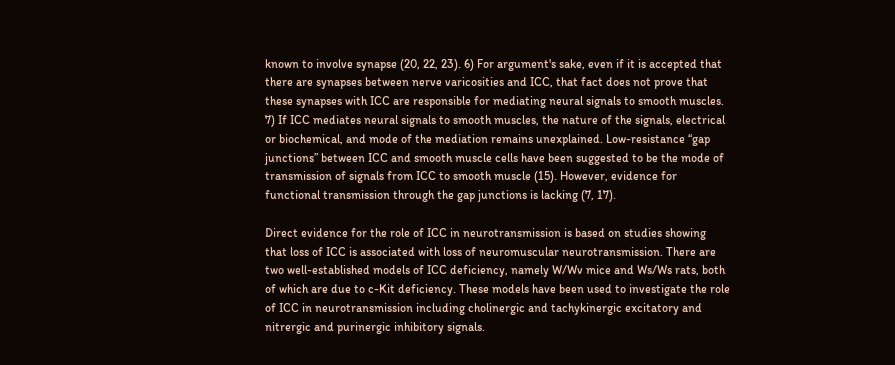known to involve synapse (20, 22, 23). 6) For argument's sake, even if it is accepted that there are synapses between nerve varicosities and ICC, that fact does not prove that these synapses with ICC are responsible for mediating neural signals to smooth muscles. 7) If ICC mediates neural signals to smooth muscles, the nature of the signals, electrical or biochemical, and mode of the mediation remains unexplained. Low-resistance “gap junctions” between ICC and smooth muscle cells have been suggested to be the mode of transmission of signals from ICC to smooth muscle (15). However, evidence for functional transmission through the gap junctions is lacking (7, 17).

Direct evidence for the role of ICC in neurotransmission is based on studies showing that loss of ICC is associated with loss of neuromuscular neurotransmission. There are two well-established models of ICC deficiency, namely W/Wv mice and Ws/Ws rats, both of which are due to c-Kit deficiency. These models have been used to investigate the role of ICC in neurotransmission including cholinergic and tachykinergic excitatory and nitrergic and purinergic inhibitory signals.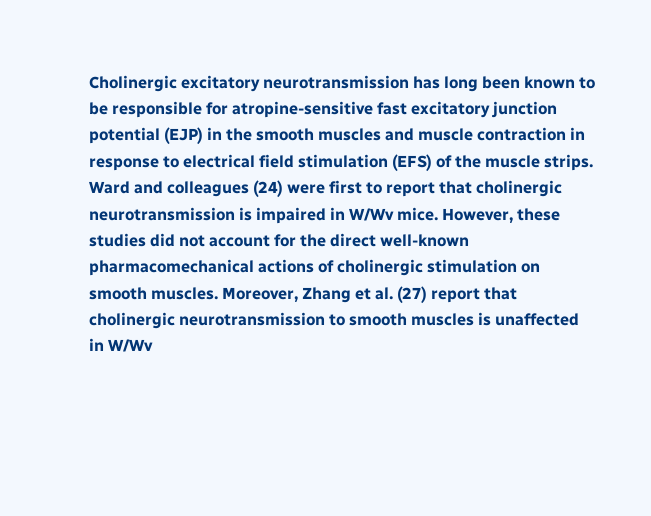Cholinergic excitatory neurotransmission has long been known to be responsible for atropine-sensitive fast excitatory junction potential (EJP) in the smooth muscles and muscle contraction in response to electrical field stimulation (EFS) of the muscle strips. Ward and colleagues (24) were first to report that cholinergic neurotransmission is impaired in W/Wv mice. However, these studies did not account for the direct well-known pharmacomechanical actions of cholinergic stimulation on smooth muscles. Moreover, Zhang et al. (27) report that cholinergic neurotransmission to smooth muscles is unaffected in W/Wv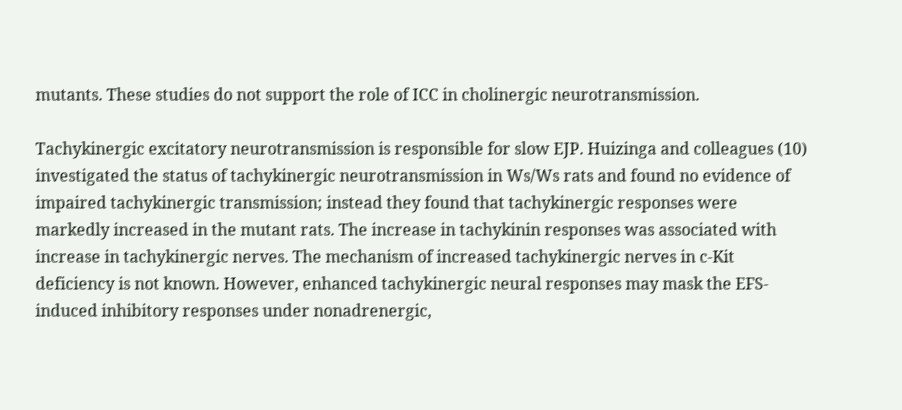mutants. These studies do not support the role of ICC in cholinergic neurotransmission.

Tachykinergic excitatory neurotransmission is responsible for slow EJP. Huizinga and colleagues (10) investigated the status of tachykinergic neurotransmission in Ws/Ws rats and found no evidence of impaired tachykinergic transmission; instead they found that tachykinergic responses were markedly increased in the mutant rats. The increase in tachykinin responses was associated with increase in tachykinergic nerves. The mechanism of increased tachykinergic nerves in c-Kit deficiency is not known. However, enhanced tachykinergic neural responses may mask the EFS-induced inhibitory responses under nonadrenergic,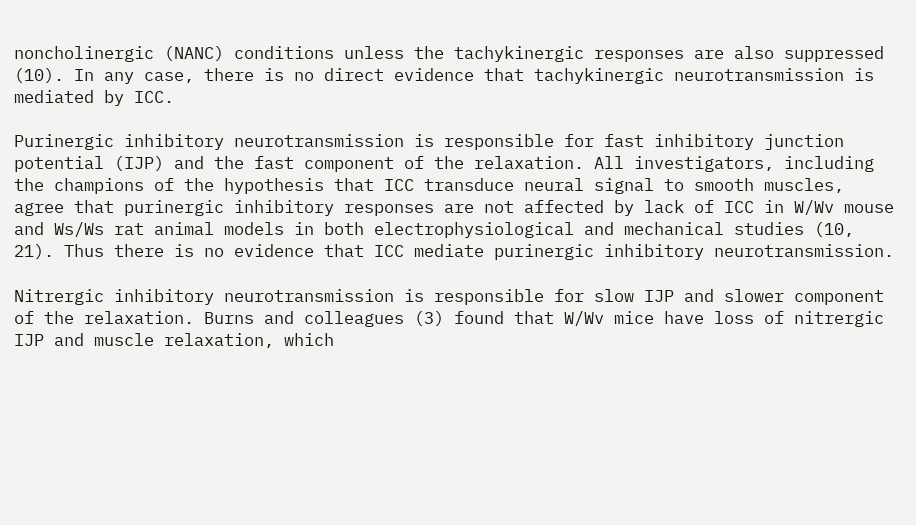noncholinergic (NANC) conditions unless the tachykinergic responses are also suppressed (10). In any case, there is no direct evidence that tachykinergic neurotransmission is mediated by ICC.

Purinergic inhibitory neurotransmission is responsible for fast inhibitory junction potential (IJP) and the fast component of the relaxation. All investigators, including the champions of the hypothesis that ICC transduce neural signal to smooth muscles, agree that purinergic inhibitory responses are not affected by lack of ICC in W/Wv mouse and Ws/Ws rat animal models in both electrophysiological and mechanical studies (10, 21). Thus there is no evidence that ICC mediate purinergic inhibitory neurotransmission.

Nitrergic inhibitory neurotransmission is responsible for slow IJP and slower component of the relaxation. Burns and colleagues (3) found that W/Wv mice have loss of nitrergic IJP and muscle relaxation, which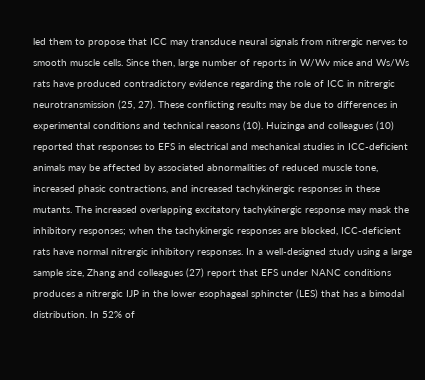led them to propose that ICC may transduce neural signals from nitrergic nerves to smooth muscle cells. Since then, large number of reports in W/Wv mice and Ws/Ws rats have produced contradictory evidence regarding the role of ICC in nitrergic neurotransmission (25, 27). These conflicting results may be due to differences in experimental conditions and technical reasons (10). Huizinga and colleagues (10) reported that responses to EFS in electrical and mechanical studies in ICC-deficient animals may be affected by associated abnormalities of reduced muscle tone, increased phasic contractions, and increased tachykinergic responses in these mutants. The increased overlapping excitatory tachykinergic response may mask the inhibitory responses; when the tachykinergic responses are blocked, ICC-deficient rats have normal nitrergic inhibitory responses. In a well-designed study using a large sample size, Zhang and colleagues (27) report that EFS under NANC conditions produces a nitrergic IJP in the lower esophageal sphincter (LES) that has a bimodal distribution. In 52% of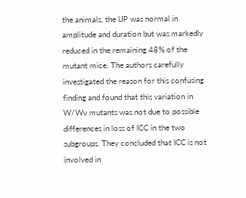the animals, the IJP was normal in amplitude and duration but was markedly reduced in the remaining 48% of the mutant mice. The authors carefully investigated the reason for this confusing finding and found that this variation in W/Wv mutants was not due to possible differences in loss of ICC in the two subgroups. They concluded that ICC is not involved in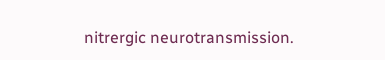nitrergic neurotransmission.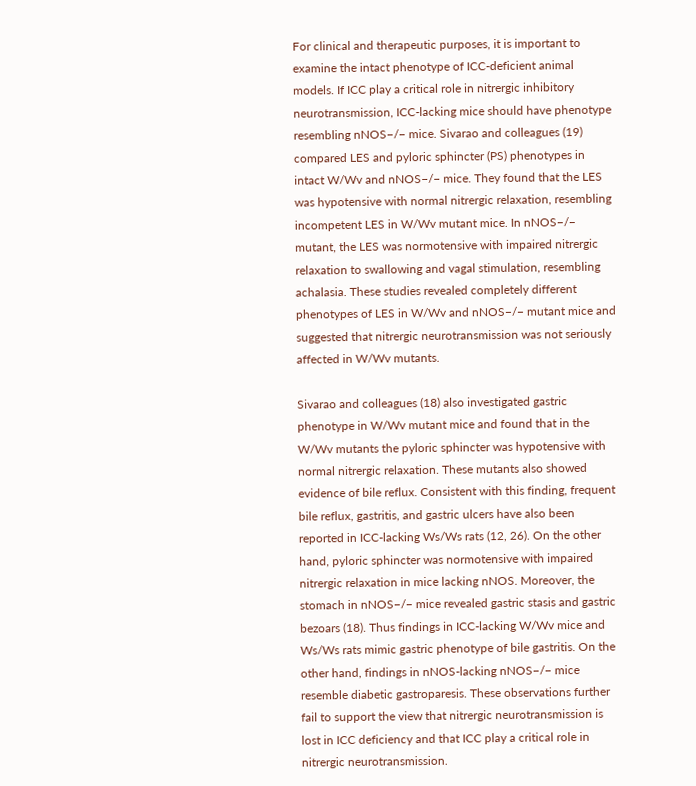For clinical and therapeutic purposes, it is important to examine the intact phenotype of ICC-deficient animal models. If ICC play a critical role in nitrergic inhibitory neurotransmission, ICC-lacking mice should have phenotype resembling nNOS−/− mice. Sivarao and colleagues (19) compared LES and pyloric sphincter (PS) phenotypes in intact W/Wv and nNOS−/− mice. They found that the LES was hypotensive with normal nitrergic relaxation, resembling incompetent LES in W/Wv mutant mice. In nNOS−/− mutant, the LES was normotensive with impaired nitrergic relaxation to swallowing and vagal stimulation, resembling achalasia. These studies revealed completely different phenotypes of LES in W/Wv and nNOS−/− mutant mice and suggested that nitrergic neurotransmission was not seriously affected in W/Wv mutants.

Sivarao and colleagues (18) also investigated gastric phenotype in W/Wv mutant mice and found that in the W/Wv mutants the pyloric sphincter was hypotensive with normal nitrergic relaxation. These mutants also showed evidence of bile reflux. Consistent with this finding, frequent bile reflux, gastritis, and gastric ulcers have also been reported in ICC-lacking Ws/Ws rats (12, 26). On the other hand, pyloric sphincter was normotensive with impaired nitrergic relaxation in mice lacking nNOS. Moreover, the stomach in nNOS−/− mice revealed gastric stasis and gastric bezoars (18). Thus findings in ICC-lacking W/Wv mice and Ws/Ws rats mimic gastric phenotype of bile gastritis. On the other hand, findings in nNOS-lacking nNOS−/− mice resemble diabetic gastroparesis. These observations further fail to support the view that nitrergic neurotransmission is lost in ICC deficiency and that ICC play a critical role in nitrergic neurotransmission.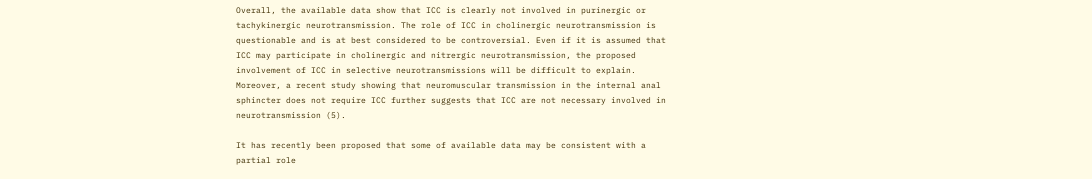Overall, the available data show that ICC is clearly not involved in purinergic or tachykinergic neurotransmission. The role of ICC in cholinergic neurotransmission is questionable and is at best considered to be controversial. Even if it is assumed that ICC may participate in cholinergic and nitrergic neurotransmission, the proposed involvement of ICC in selective neurotransmissions will be difficult to explain. Moreover, a recent study showing that neuromuscular transmission in the internal anal sphincter does not require ICC further suggests that ICC are not necessary involved in neurotransmission (5).

It has recently been proposed that some of available data may be consistent with a partial role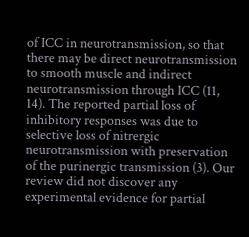of ICC in neurotransmission, so that there may be direct neurotransmission to smooth muscle and indirect neurotransmission through ICC (11, 14). The reported partial loss of inhibitory responses was due to selective loss of nitrergic neurotransmission with preservation of the purinergic transmission (3). Our review did not discover any experimental evidence for partial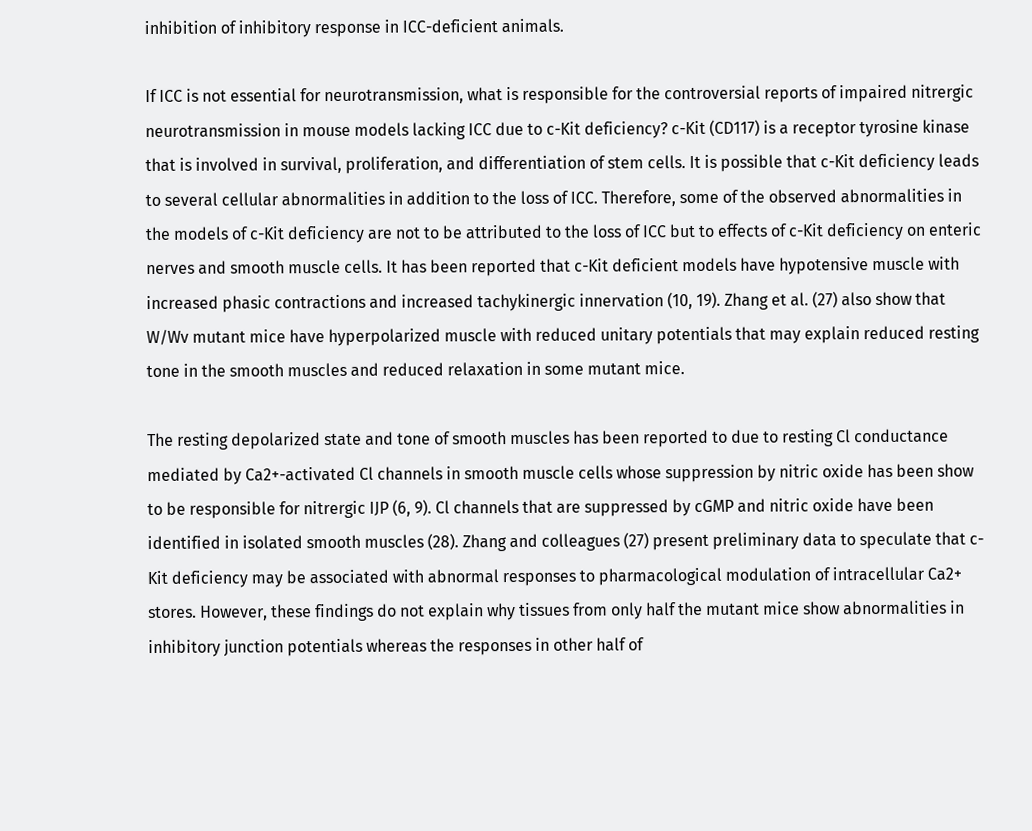inhibition of inhibitory response in ICC-deficient animals.

If ICC is not essential for neurotransmission, what is responsible for the controversial reports of impaired nitrergic neurotransmission in mouse models lacking ICC due to c-Kit deficiency? c-Kit (CD117) is a receptor tyrosine kinase that is involved in survival, proliferation, and differentiation of stem cells. It is possible that c-Kit deficiency leads to several cellular abnormalities in addition to the loss of ICC. Therefore, some of the observed abnormalities in the models of c-Kit deficiency are not to be attributed to the loss of ICC but to effects of c-Kit deficiency on enteric nerves and smooth muscle cells. It has been reported that c-Kit deficient models have hypotensive muscle with increased phasic contractions and increased tachykinergic innervation (10, 19). Zhang et al. (27) also show that W/Wv mutant mice have hyperpolarized muscle with reduced unitary potentials that may explain reduced resting tone in the smooth muscles and reduced relaxation in some mutant mice.

The resting depolarized state and tone of smooth muscles has been reported to due to resting Cl conductance mediated by Ca2+-activated Cl channels in smooth muscle cells whose suppression by nitric oxide has been show to be responsible for nitrergic IJP (6, 9). Cl channels that are suppressed by cGMP and nitric oxide have been identified in isolated smooth muscles (28). Zhang and colleagues (27) present preliminary data to speculate that c-Kit deficiency may be associated with abnormal responses to pharmacological modulation of intracellular Ca2+ stores. However, these findings do not explain why tissues from only half the mutant mice show abnormalities in inhibitory junction potentials whereas the responses in other half of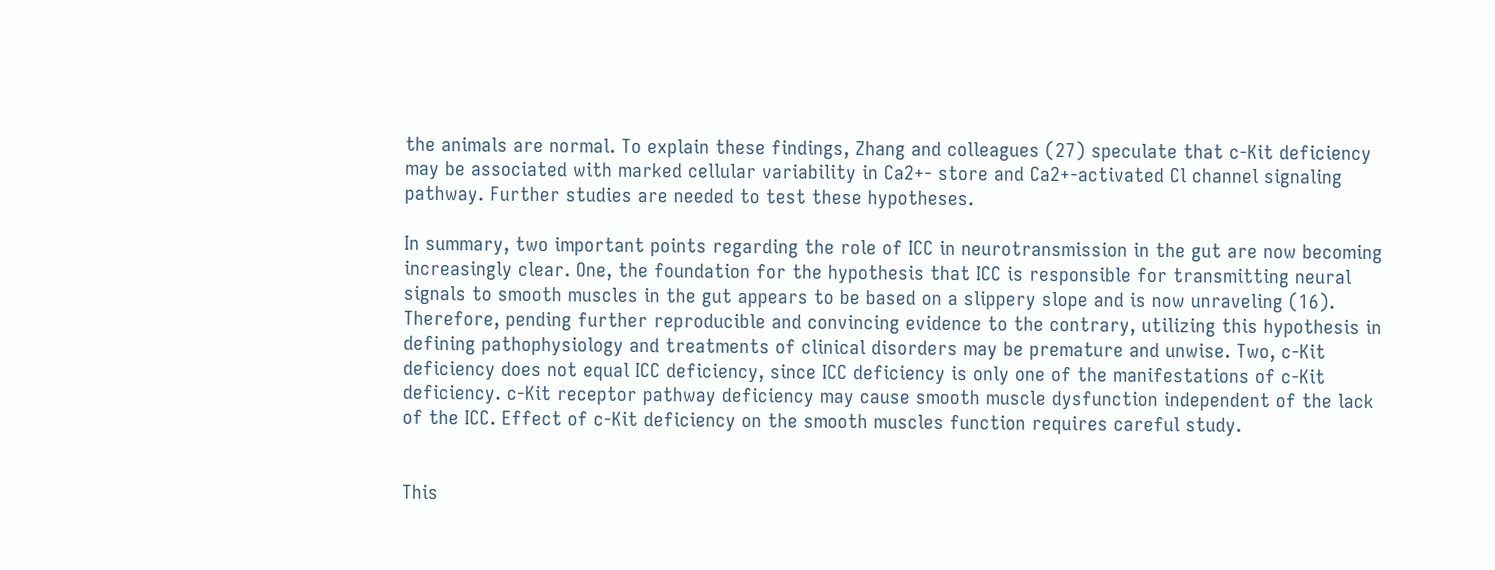the animals are normal. To explain these findings, Zhang and colleagues (27) speculate that c-Kit deficiency may be associated with marked cellular variability in Ca2+- store and Ca2+-activated Cl channel signaling pathway. Further studies are needed to test these hypotheses.

In summary, two important points regarding the role of ICC in neurotransmission in the gut are now becoming increasingly clear. One, the foundation for the hypothesis that ICC is responsible for transmitting neural signals to smooth muscles in the gut appears to be based on a slippery slope and is now unraveling (16). Therefore, pending further reproducible and convincing evidence to the contrary, utilizing this hypothesis in defining pathophysiology and treatments of clinical disorders may be premature and unwise. Two, c-Kit deficiency does not equal ICC deficiency, since ICC deficiency is only one of the manifestations of c-Kit deficiency. c-Kit receptor pathway deficiency may cause smooth muscle dysfunction independent of the lack of the ICC. Effect of c-Kit deficiency on the smooth muscles function requires careful study.


This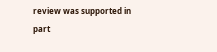review was supported in part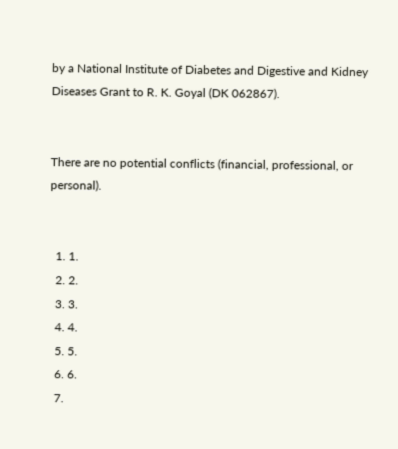by a National Institute of Diabetes and Digestive and Kidney Diseases Grant to R. K. Goyal (DK 062867).


There are no potential conflicts (financial, professional, or personal).


  1. 1.
  2. 2.
  3. 3.
  4. 4.
  5. 5.
  6. 6.
  7.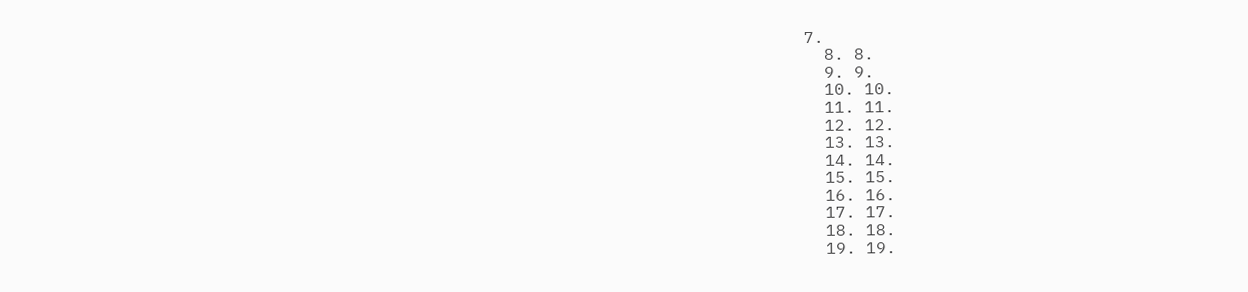7.
  8. 8.
  9. 9.
  10. 10.
  11. 11.
  12. 12.
  13. 13.
  14. 14.
  15. 15.
  16. 16.
  17. 17.
  18. 18.
  19. 19.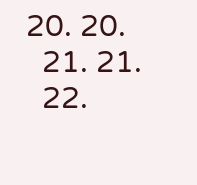20. 20.
  21. 21.
  22.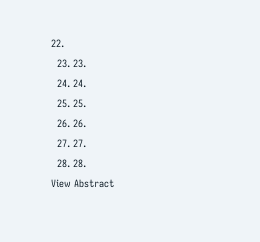22.
  23. 23.
  24. 24.
  25. 25.
  26. 26.
  27. 27.
  28. 28.
View Abstract